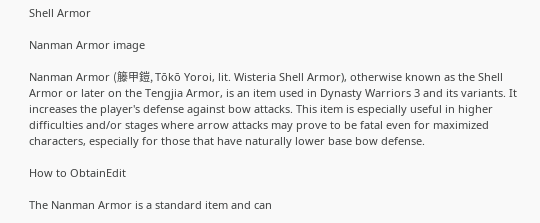Shell Armor

Nanman Armor image

Nanman Armor (籐甲鎧, Tōkō Yoroi, lit. Wisteria Shell Armor), otherwise known as the Shell Armor or later on the Tengjia Armor, is an item used in Dynasty Warriors 3 and its variants. It increases the player's defense against bow attacks. This item is especially useful in higher difficulties and/or stages where arrow attacks may prove to be fatal even for maximized characters, especially for those that have naturally lower base bow defense.

How to ObtainEdit

The Nanman Armor is a standard item and can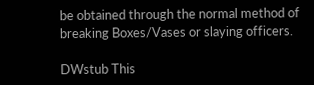be obtained through the normal method of breaking Boxes/Vases or slaying officers.

DWstub This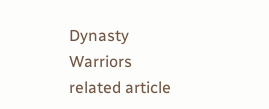Dynasty Warriors related article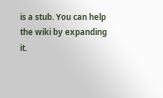is a stub. You can help the wiki by expanding it.